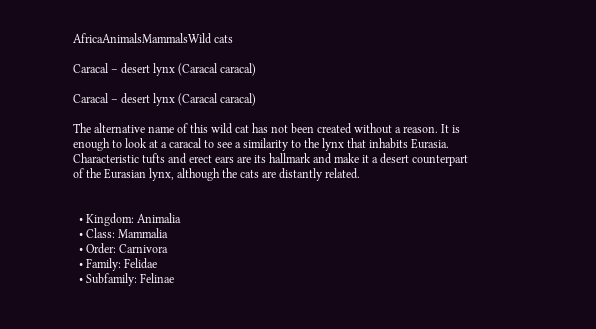AfricaAnimalsMammalsWild cats

Caracal – desert lynx (Caracal caracal)

Caracal – desert lynx (Caracal caracal)

The alternative name of this wild cat has not been created without a reason. It is enough to look at a caracal to see a similarity to the lynx that inhabits Eurasia. Characteristic tufts and erect ears are its hallmark and make it a desert counterpart of the Eurasian lynx, although the cats are distantly related.


  • Kingdom: Animalia
  • Class: Mammalia
  • Order: Carnivora
  • Family: Felidae
  • Subfamily: Felinae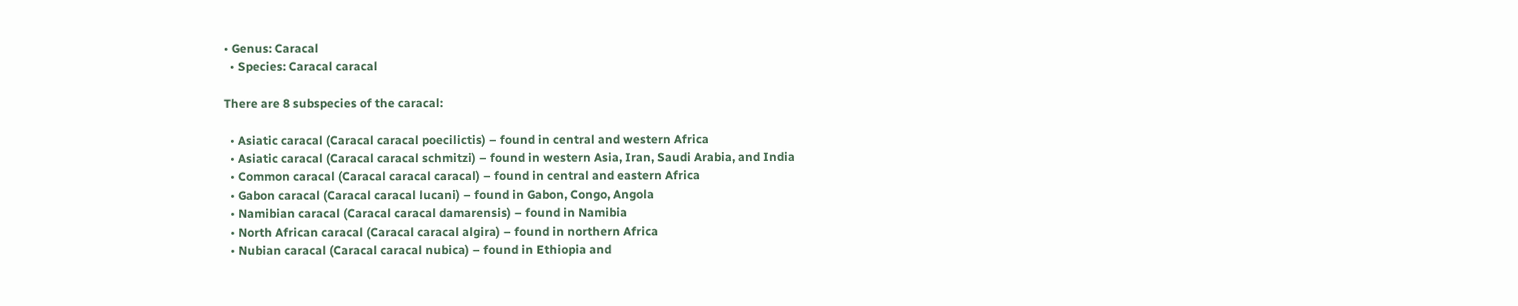• Genus: Caracal
  • Species: Caracal caracal

There are 8 subspecies of the caracal:

  • Asiatic caracal (Caracal caracal poecilictis) – found in central and western Africa
  • Asiatic caracal (Caracal caracal schmitzi) – found in western Asia, Iran, Saudi Arabia, and India
  • Common caracal (Caracal caracal caracal) – found in central and eastern Africa
  • Gabon caracal (Caracal caracal lucani) – found in Gabon, Congo, Angola
  • Namibian caracal (Caracal caracal damarensis) – found in Namibia
  • North African caracal (Caracal caracal algira) – found in northern Africa
  • Nubian caracal (Caracal caracal nubica) – found in Ethiopia and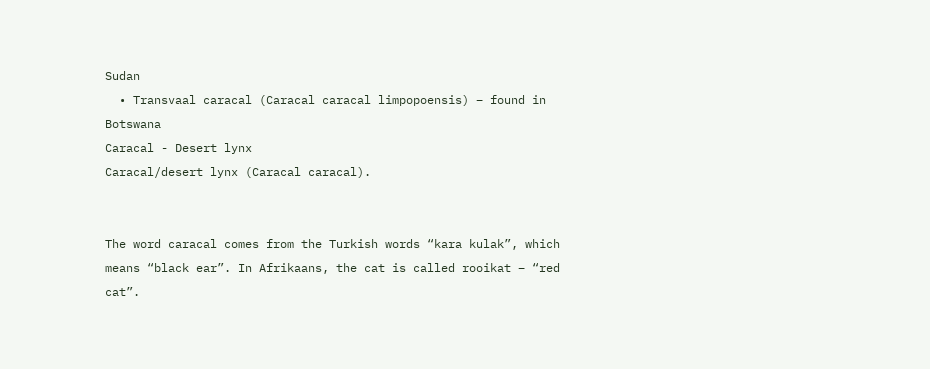Sudan
  • Transvaal caracal (Caracal caracal limpopoensis) – found in Botswana
Caracal - Desert lynx
Caracal/desert lynx (Caracal caracal).


The word caracal comes from the Turkish words “kara kulak”, which means “black ear”. In Afrikaans, the cat is called rooikat – “red cat”.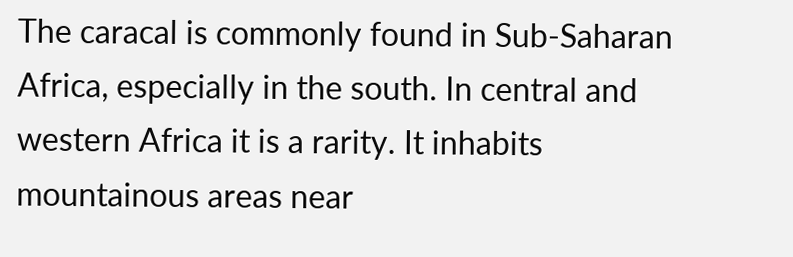The caracal is commonly found in Sub-Saharan Africa, especially in the south. In central and western Africa it is a rarity. It inhabits mountainous areas near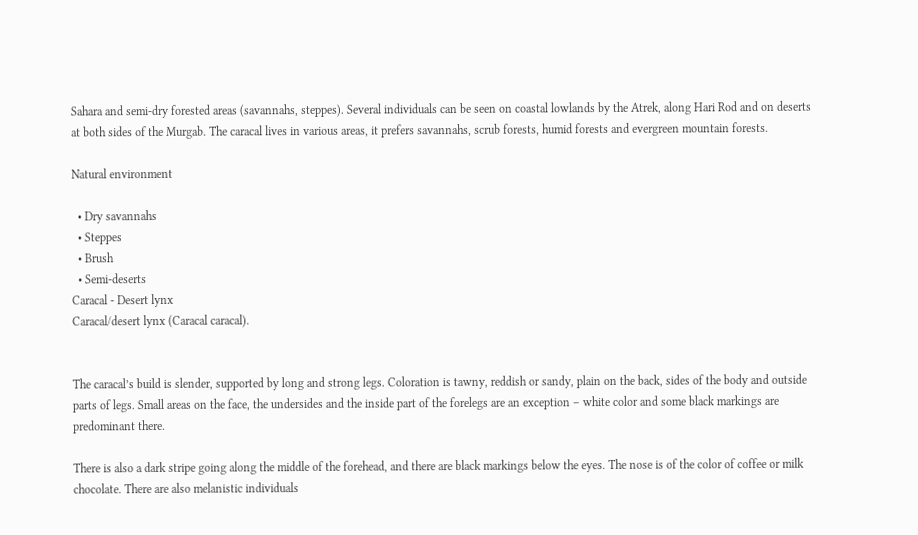Sahara and semi-dry forested areas (savannahs, steppes). Several individuals can be seen on coastal lowlands by the Atrek, along Hari Rod and on deserts at both sides of the Murgab. The caracal lives in various areas, it prefers savannahs, scrub forests, humid forests and evergreen mountain forests.

Natural environment

  • Dry savannahs
  • Steppes
  • Brush
  • Semi-deserts
Caracal - Desert lynx
Caracal/desert lynx (Caracal caracal).


The caracal’s build is slender, supported by long and strong legs. Coloration is tawny, reddish or sandy, plain on the back, sides of the body and outside parts of legs. Small areas on the face, the undersides and the inside part of the forelegs are an exception – white color and some black markings are predominant there.

There is also a dark stripe going along the middle of the forehead, and there are black markings below the eyes. The nose is of the color of coffee or milk chocolate. There are also melanistic individuals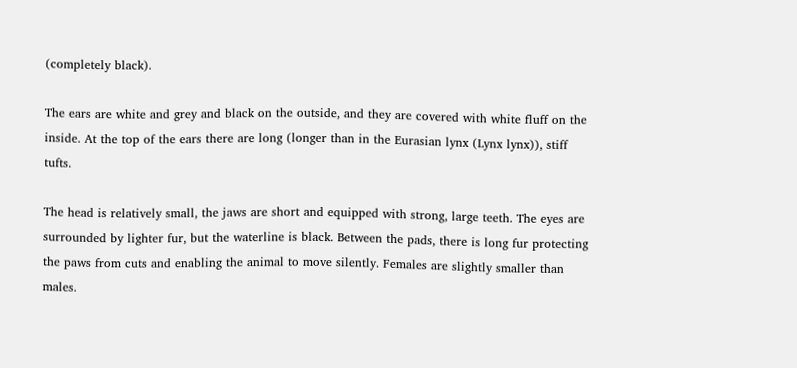(completely black).

The ears are white and grey and black on the outside, and they are covered with white fluff on the inside. At the top of the ears there are long (longer than in the Eurasian lynx (Lynx lynx)), stiff tufts.

The head is relatively small, the jaws are short and equipped with strong, large teeth. The eyes are surrounded by lighter fur, but the waterline is black. Between the pads, there is long fur protecting the paws from cuts and enabling the animal to move silently. Females are slightly smaller than males.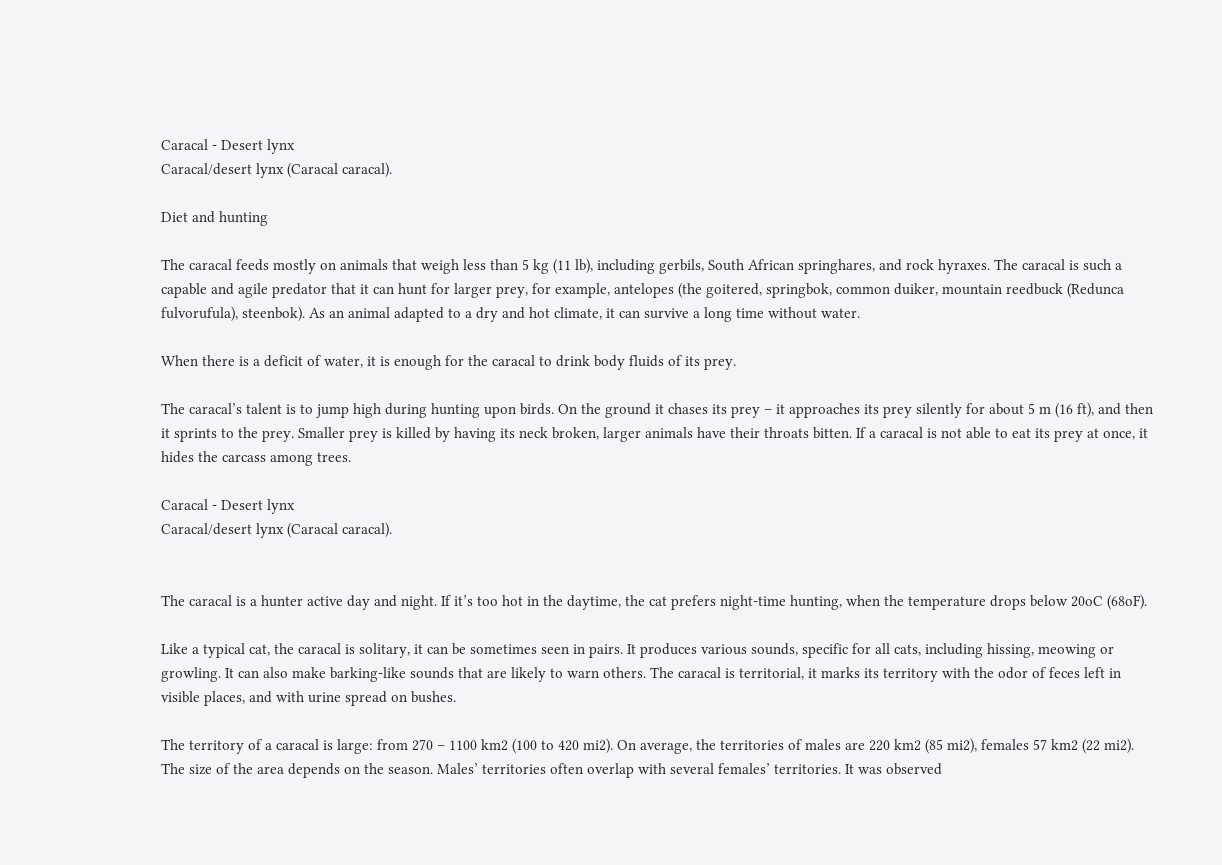Caracal - Desert lynx
Caracal/desert lynx (Caracal caracal).

Diet and hunting

The caracal feeds mostly on animals that weigh less than 5 kg (11 lb), including gerbils, South African springhares, and rock hyraxes. The caracal is such a capable and agile predator that it can hunt for larger prey, for example, antelopes (the goitered, springbok, common duiker, mountain reedbuck (Redunca fulvorufula), steenbok). As an animal adapted to a dry and hot climate, it can survive a long time without water.

When there is a deficit of water, it is enough for the caracal to drink body fluids of its prey.

The caracal’s talent is to jump high during hunting upon birds. On the ground it chases its prey – it approaches its prey silently for about 5 m (16 ft), and then it sprints to the prey. Smaller prey is killed by having its neck broken, larger animals have their throats bitten. If a caracal is not able to eat its prey at once, it hides the carcass among trees.

Caracal - Desert lynx
Caracal/desert lynx (Caracal caracal).


The caracal is a hunter active day and night. If it’s too hot in the daytime, the cat prefers night-time hunting, when the temperature drops below 20oC (68oF).

Like a typical cat, the caracal is solitary, it can be sometimes seen in pairs. It produces various sounds, specific for all cats, including hissing, meowing or growling. It can also make barking-like sounds that are likely to warn others. The caracal is territorial, it marks its territory with the odor of feces left in visible places, and with urine spread on bushes.

The territory of a caracal is large: from 270 – 1100 km2 (100 to 420 mi2). On average, the territories of males are 220 km2 (85 mi2), females 57 km2 (22 mi2). The size of the area depends on the season. Males’ territories often overlap with several females’ territories. It was observed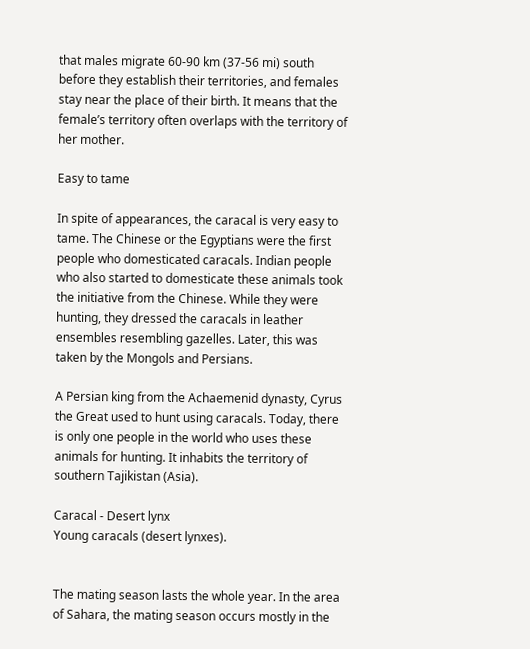that males migrate 60-90 km (37-56 mi) south before they establish their territories, and females stay near the place of their birth. It means that the female’s territory often overlaps with the territory of her mother.

Easy to tame

In spite of appearances, the caracal is very easy to tame. The Chinese or the Egyptians were the first people who domesticated caracals. Indian people who also started to domesticate these animals took the initiative from the Chinese. While they were hunting, they dressed the caracals in leather ensembles resembling gazelles. Later, this was taken by the Mongols and Persians.

A Persian king from the Achaemenid dynasty, Cyrus the Great used to hunt using caracals. Today, there is only one people in the world who uses these animals for hunting. It inhabits the territory of southern Tajikistan (Asia).

Caracal - Desert lynx
Young caracals (desert lynxes).


The mating season lasts the whole year. In the area of Sahara, the mating season occurs mostly in the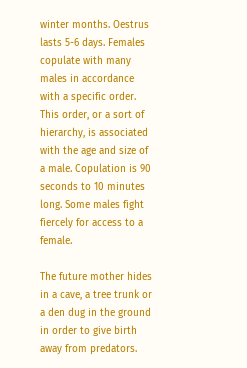winter months. Oestrus lasts 5-6 days. Females copulate with many males in accordance with a specific order. This order, or a sort of hierarchy, is associated with the age and size of a male. Copulation is 90 seconds to 10 minutes long. Some males fight fiercely for access to a female.

The future mother hides in a cave, a tree trunk or a den dug in the ground in order to give birth away from predators.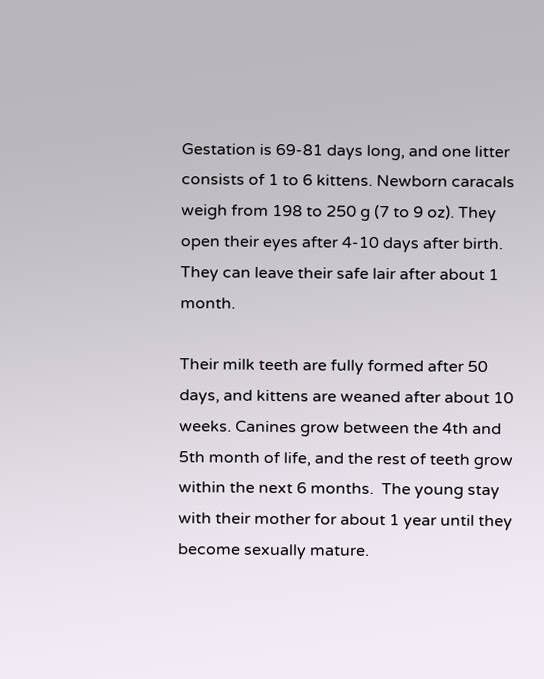Gestation is 69-81 days long, and one litter consists of 1 to 6 kittens. Newborn caracals weigh from 198 to 250 g (7 to 9 oz). They open their eyes after 4-10 days after birth. They can leave their safe lair after about 1 month.

Their milk teeth are fully formed after 50 days, and kittens are weaned after about 10 weeks. Canines grow between the 4th and 5th month of life, and the rest of teeth grow within the next 6 months.  The young stay with their mother for about 1 year until they become sexually mature.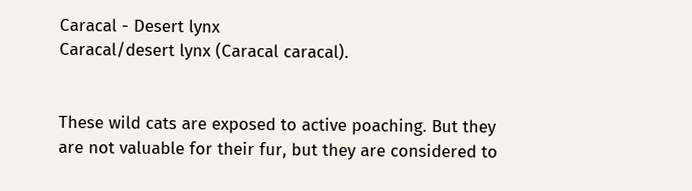Caracal - Desert lynx
Caracal/desert lynx (Caracal caracal).


These wild cats are exposed to active poaching. But they are not valuable for their fur, but they are considered to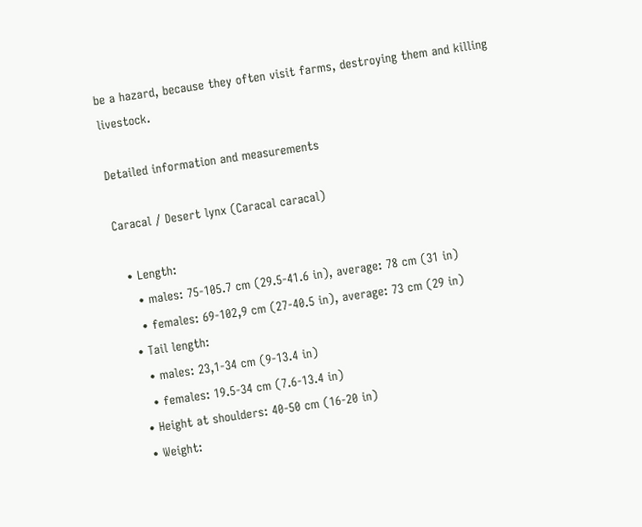be a hazard, because they often visit farms, destroying them and killing livestock.

Detailed information and measurements

Caracal / Desert lynx (Caracal caracal)

  • Length:
    • males: 75-105.7 cm (29.5-41.6 in), average: 78 cm (31 in)
    • females: 69-102,9 cm (27-40.5 in), average: 73 cm (29 in)
  • Tail length:
    • males: 23,1-34 cm (9-13.4 in)
    • females: 19.5-34 cm (7.6-13.4 in)
  • Height at shoulders: 40-50 cm (16-20 in)
  • Weight: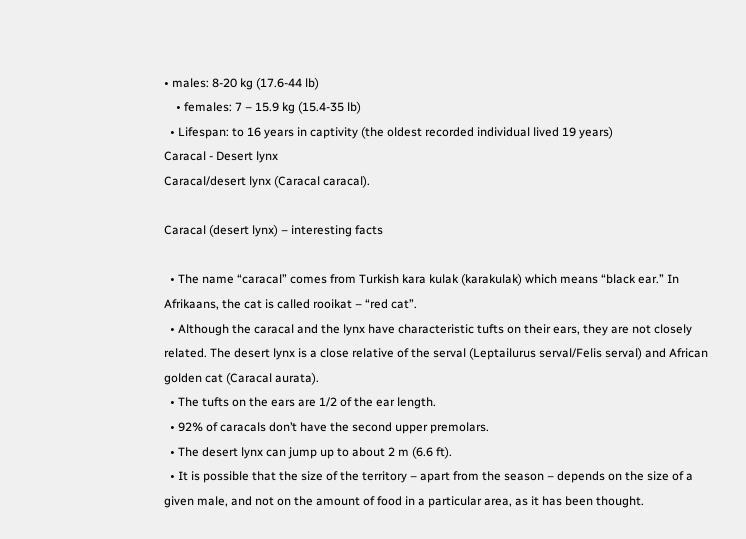• males: 8-20 kg (17.6-44 lb)
    • females: 7 – 15.9 kg (15.4-35 lb)
  • Lifespan: to 16 years in captivity (the oldest recorded individual lived 19 years)
Caracal - Desert lynx
Caracal/desert lynx (Caracal caracal).

Caracal (desert lynx) – interesting facts

  • The name “caracal” comes from Turkish kara kulak (karakulak) which means “black ear.” In Afrikaans, the cat is called rooikat – “red cat”.
  • Although the caracal and the lynx have characteristic tufts on their ears, they are not closely related. The desert lynx is a close relative of the serval (Leptailurus serval/Felis serval) and African golden cat (Caracal aurata).
  • The tufts on the ears are 1/2 of the ear length.
  • 92% of caracals don’t have the second upper premolars.
  • The desert lynx can jump up to about 2 m (6.6 ft).
  • It is possible that the size of the territory – apart from the season – depends on the size of a given male, and not on the amount of food in a particular area, as it has been thought.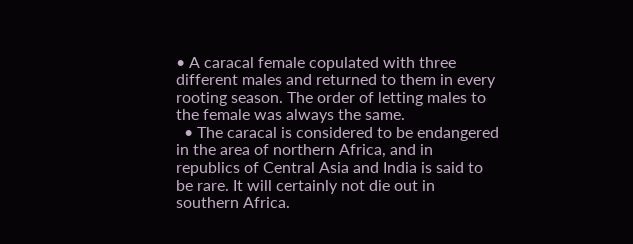• A caracal female copulated with three different males and returned to them in every rooting season. The order of letting males to the female was always the same.
  • The caracal is considered to be endangered in the area of northern Africa, and in republics of Central Asia and India is said to be rare. It will certainly not die out in southern Africa.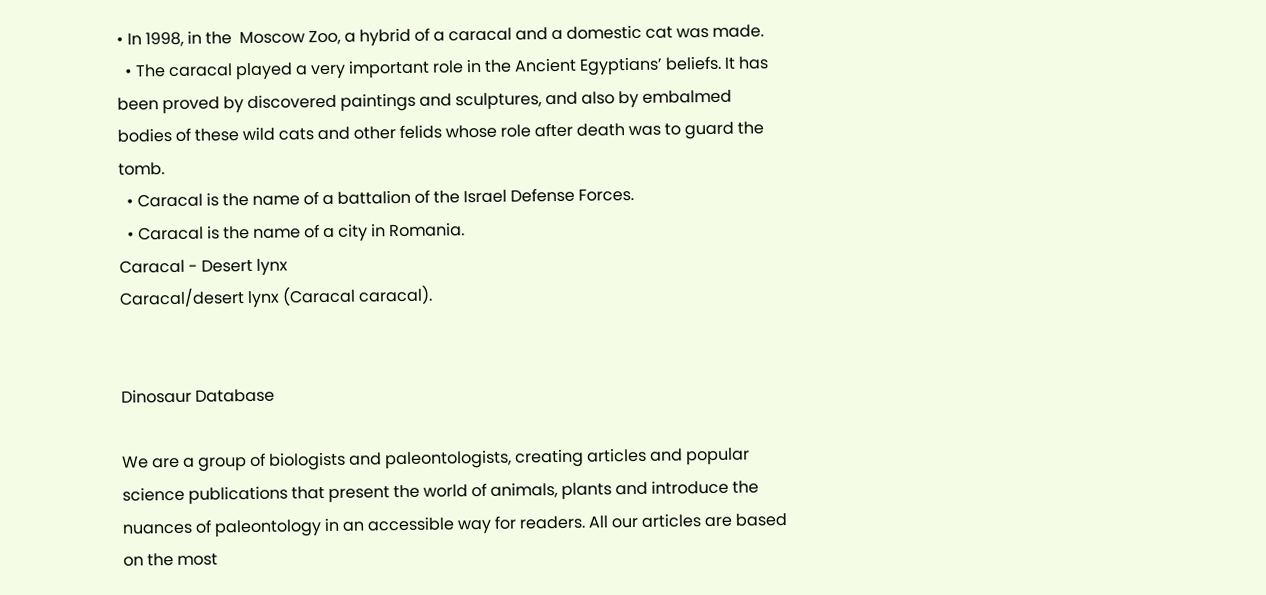• In 1998, in the  Moscow Zoo, a hybrid of a caracal and a domestic cat was made.
  • The caracal played a very important role in the Ancient Egyptians’ beliefs. It has been proved by discovered paintings and sculptures, and also by embalmed bodies of these wild cats and other felids whose role after death was to guard the tomb.
  • Caracal is the name of a battalion of the Israel Defense Forces.
  • Caracal is the name of a city in Romania.
Caracal - Desert lynx
Caracal/desert lynx (Caracal caracal).


Dinosaur Database

We are a group of biologists and paleontologists, creating articles and popular science publications that present the world of animals, plants and introduce the nuances of paleontology in an accessible way for readers. All our articles are based on the most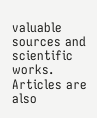valuable sources and scientific works. Articles are also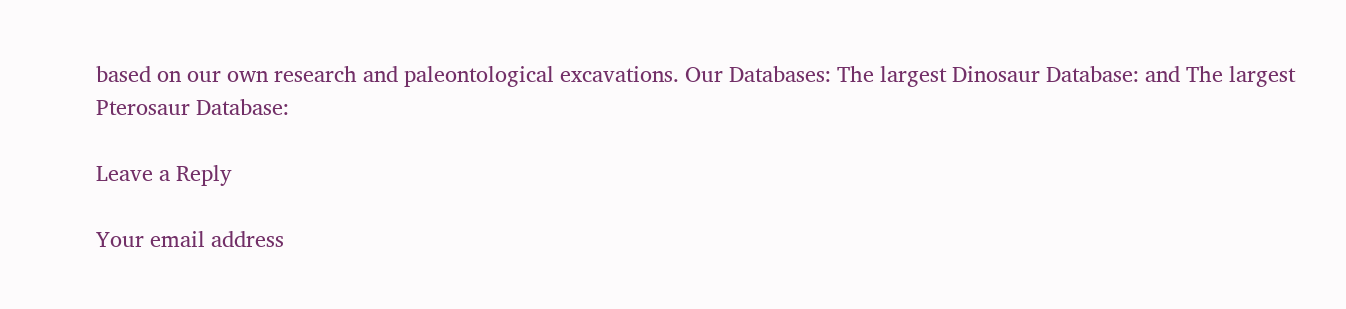based on our own research and paleontological excavations. Our Databases: The largest Dinosaur Database: and The largest Pterosaur Database:

Leave a Reply

Your email address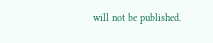will not be published.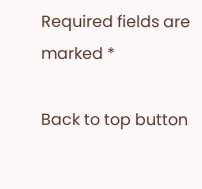Required fields are marked *

Back to top button